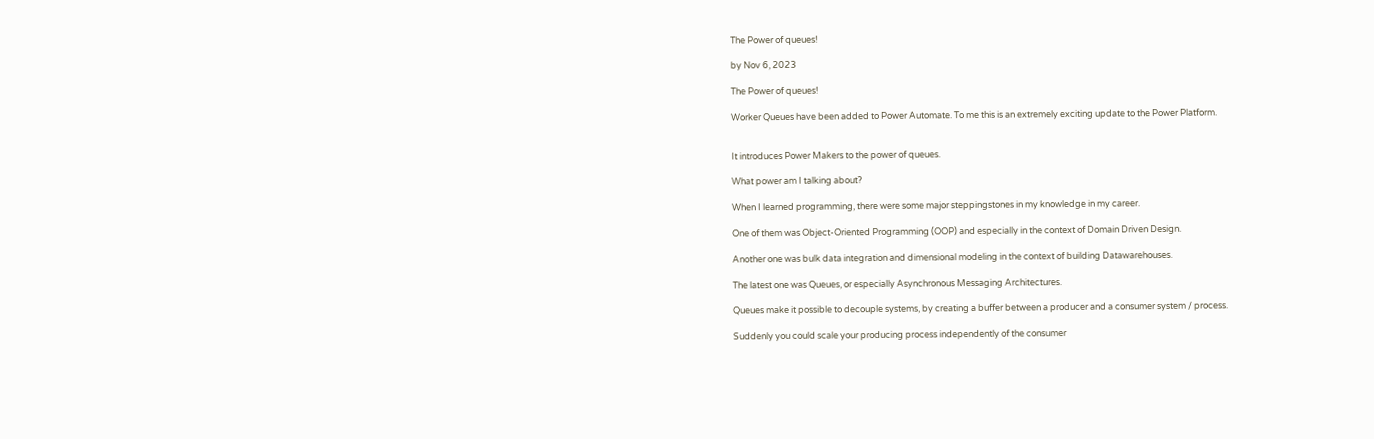The Power of queues!

by Nov 6, 2023

The Power of queues!

Worker Queues have been added to Power Automate. To me this is an extremely exciting update to the Power Platform.


It introduces Power Makers to the power of queues.

What power am I talking about?

When I learned programming, there were some major steppingstones in my knowledge in my career.

One of them was Object-Oriented Programming (OOP) and especially in the context of Domain Driven Design.

Another one was bulk data integration and dimensional modeling in the context of building Datawarehouses.

The latest one was Queues, or especially Asynchronous Messaging Architectures.

Queues make it possible to decouple systems, by creating a buffer between a producer and a consumer system / process.

Suddenly you could scale your producing process independently of the consumer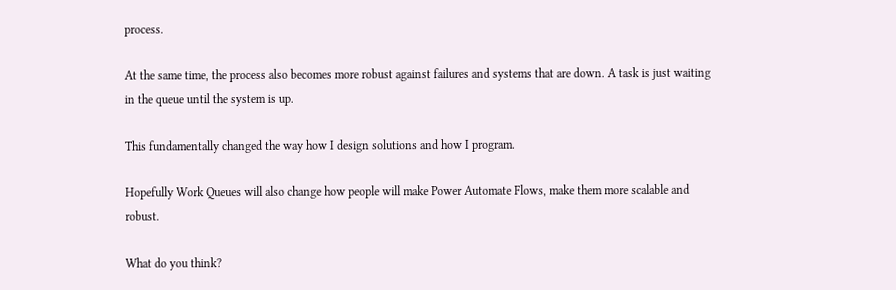process.

At the same time, the process also becomes more robust against failures and systems that are down. A task is just waiting in the queue until the system is up.

This fundamentally changed the way how I design solutions and how I program.

Hopefully Work Queues will also change how people will make Power Automate Flows, make them more scalable and robust.

What do you think?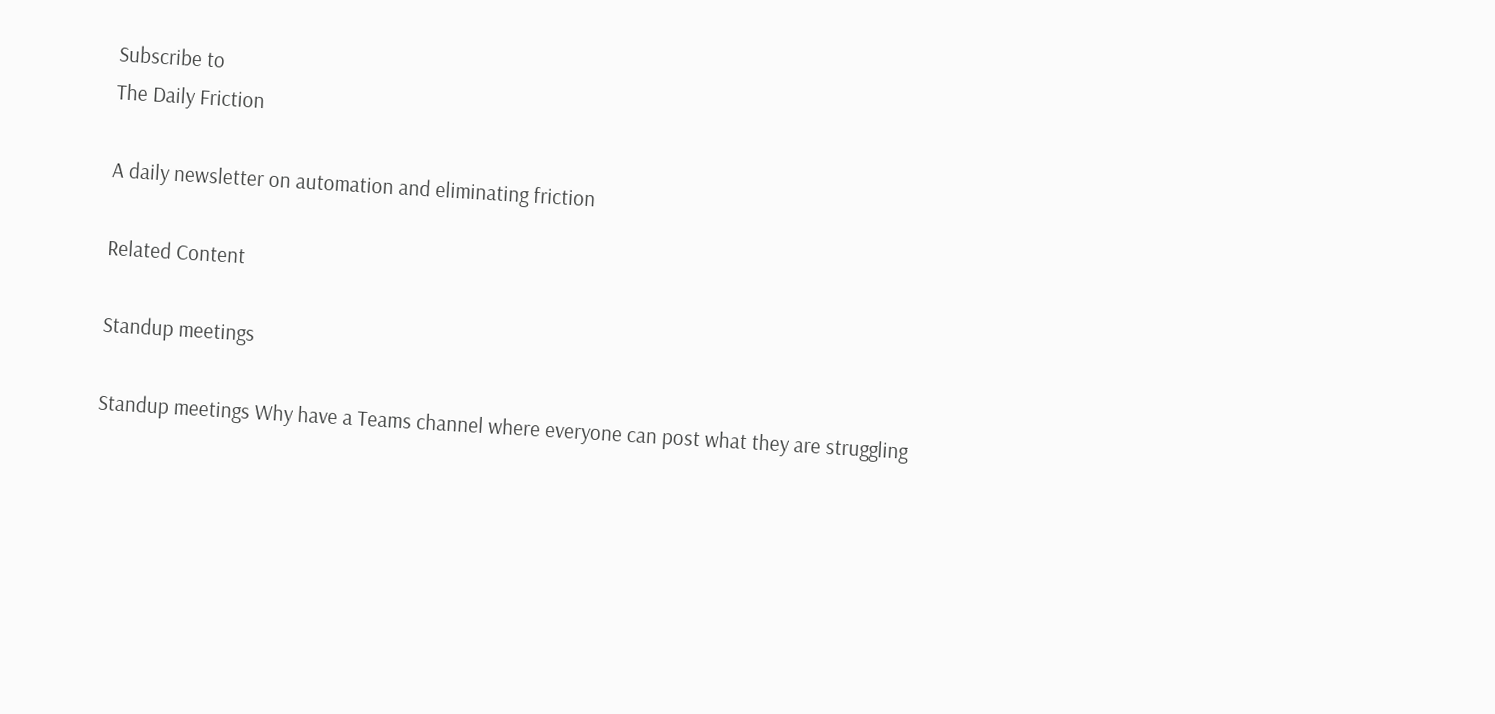Subscribe to
The Daily Friction

A daily newsletter on automation and eliminating friction

Related Content

Standup meetings

Standup meetings Why have a Teams channel where everyone can post what they are struggling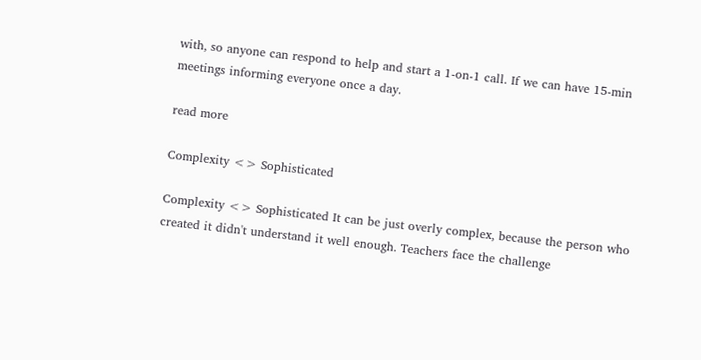with, so anyone can respond to help and start a 1-on-1 call. If we can have 15-min meetings informing everyone once a day.

read more

Complexity <> Sophisticated

Complexity <> Sophisticated It can be just overly complex, because the person who created it didn't understand it well enough. Teachers face the challenge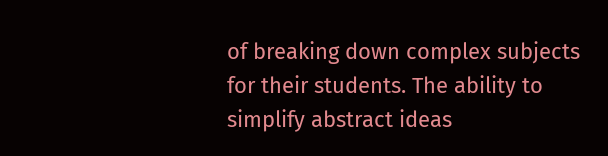of breaking down complex subjects for their students. The ability to simplify abstract ideas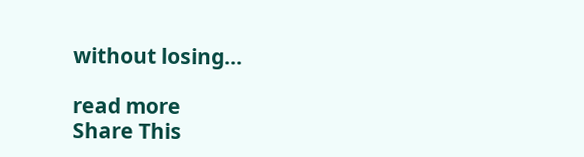without losing...

read more
Share This